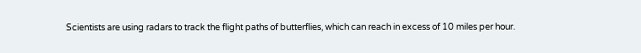Scientists are using radars to track the flight paths of butterflies, which can reach in excess of 10 miles per hour.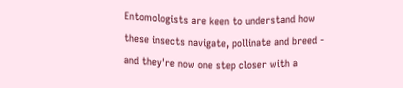Entomologists are keen to understand how these insects navigate, pollinate and breed - and they're now one step closer with a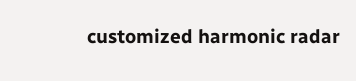customized harmonic radar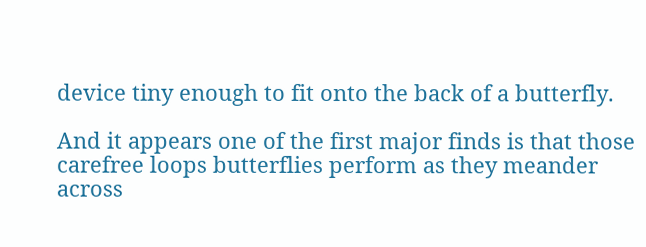device tiny enough to fit onto the back of a butterfly.

And it appears one of the first major finds is that those carefree loops butterflies perform as they meander across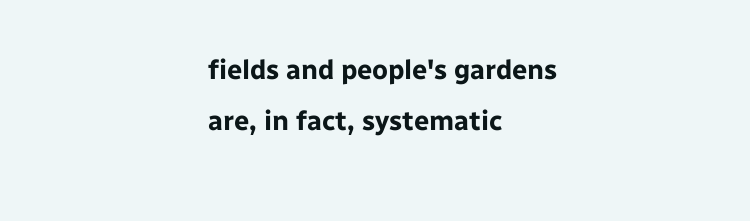fields and people's gardens are, in fact, systematic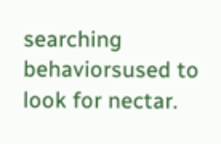searching behaviorsused to look for nectar.